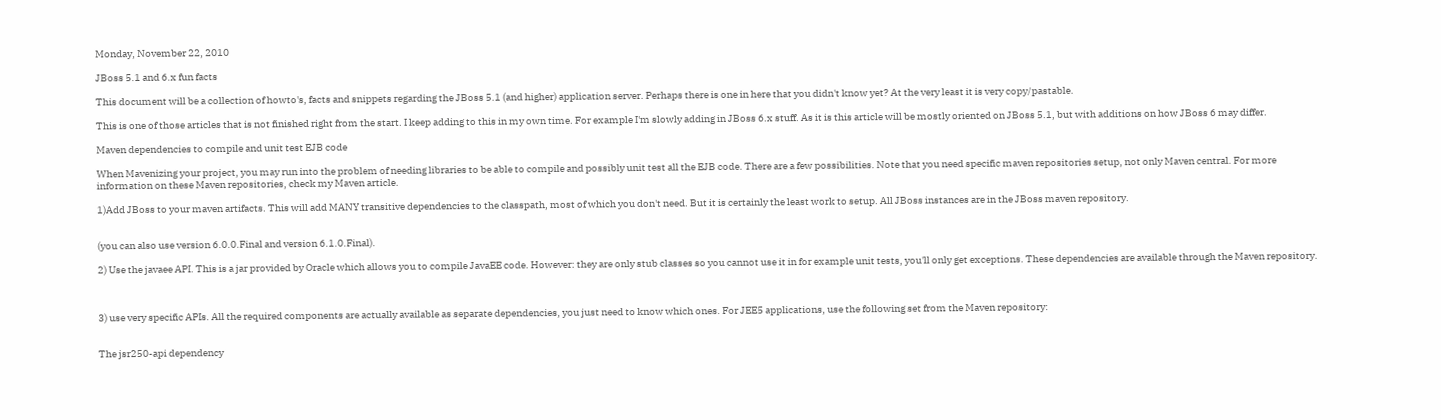Monday, November 22, 2010

JBoss 5.1 and 6.x fun facts

This document will be a collection of howto's, facts and snippets regarding the JBoss 5.1 (and higher) application server. Perhaps there is one in here that you didn't know yet? At the very least it is very copy/pastable.

This is one of those articles that is not finished right from the start. I keep adding to this in my own time. For example I'm slowly adding in JBoss 6.x stuff. As it is this article will be mostly oriented on JBoss 5.1, but with additions on how JBoss 6 may differ.

Maven dependencies to compile and unit test EJB code

When Mavenizing your project, you may run into the problem of needing libraries to be able to compile and possibly unit test all the EJB code. There are a few possibilities. Note that you need specific maven repositories setup, not only Maven central. For more information on these Maven repositories, check my Maven article.

1)Add JBoss to your maven artifacts. This will add MANY transitive dependencies to the classpath, most of which you don't need. But it is certainly the least work to setup. All JBoss instances are in the JBoss maven repository.


(you can also use version 6.0.0.Final and version 6.1.0.Final).

2) Use the javaee API. This is a jar provided by Oracle which allows you to compile JavaEE code. However: they are only stub classes so you cannot use it in for example unit tests, you'll only get exceptions. These dependencies are available through the Maven repository.



3) use very specific APIs. All the required components are actually available as separate dependencies, you just need to know which ones. For JEE5 applications, use the following set from the Maven repository:


The jsr250-api dependency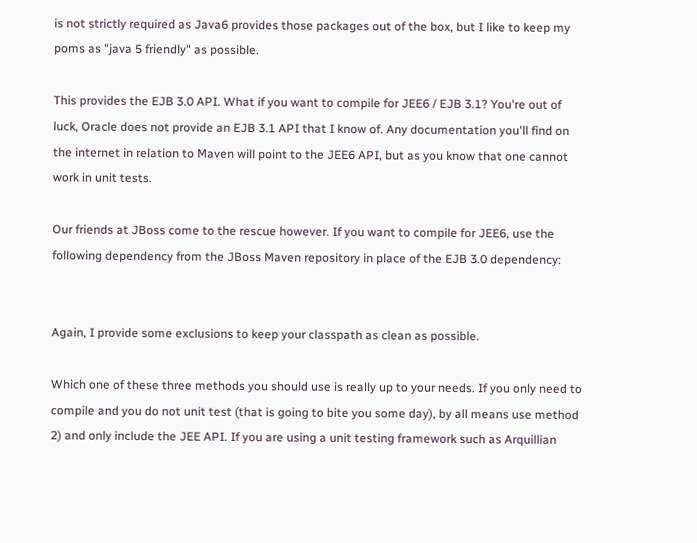is not strictly required as Java6 provides those packages out of the box, but I like to keep my poms as "java 5 friendly" as possible.

This provides the EJB 3.0 API. What if you want to compile for JEE6 / EJB 3.1? You're out of luck, Oracle does not provide an EJB 3.1 API that I know of. Any documentation you'll find on the internet in relation to Maven will point to the JEE6 API, but as you know that one cannot work in unit tests.

Our friends at JBoss come to the rescue however. If you want to compile for JEE6, use the following dependency from the JBoss Maven repository in place of the EJB 3.0 dependency:


Again, I provide some exclusions to keep your classpath as clean as possible.

Which one of these three methods you should use is really up to your needs. If you only need to compile and you do not unit test (that is going to bite you some day), by all means use method 2) and only include the JEE API. If you are using a unit testing framework such as Arquillian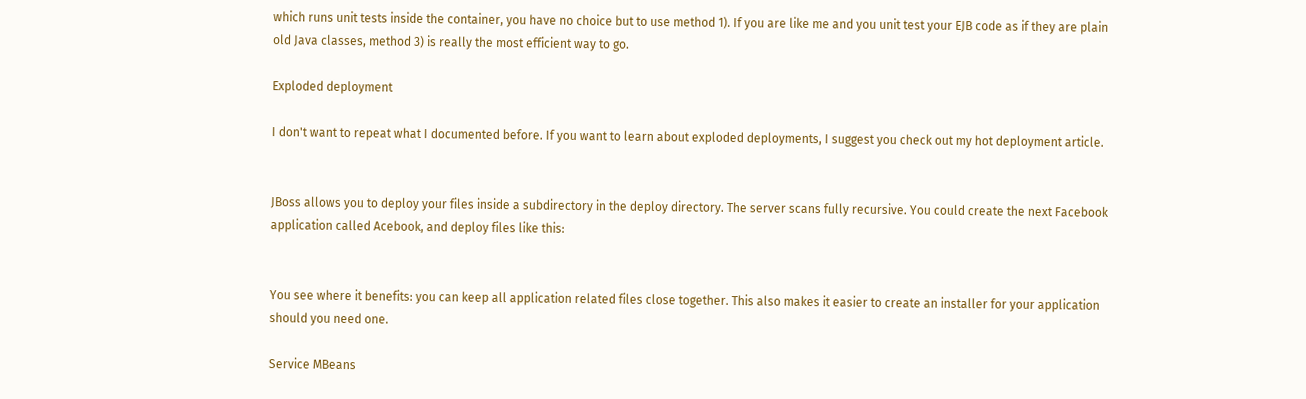which runs unit tests inside the container, you have no choice but to use method 1). If you are like me and you unit test your EJB code as if they are plain old Java classes, method 3) is really the most efficient way to go.

Exploded deployment

I don't want to repeat what I documented before. If you want to learn about exploded deployments, I suggest you check out my hot deployment article.


JBoss allows you to deploy your files inside a subdirectory in the deploy directory. The server scans fully recursive. You could create the next Facebook application called Acebook, and deploy files like this:


You see where it benefits: you can keep all application related files close together. This also makes it easier to create an installer for your application should you need one.

Service MBeans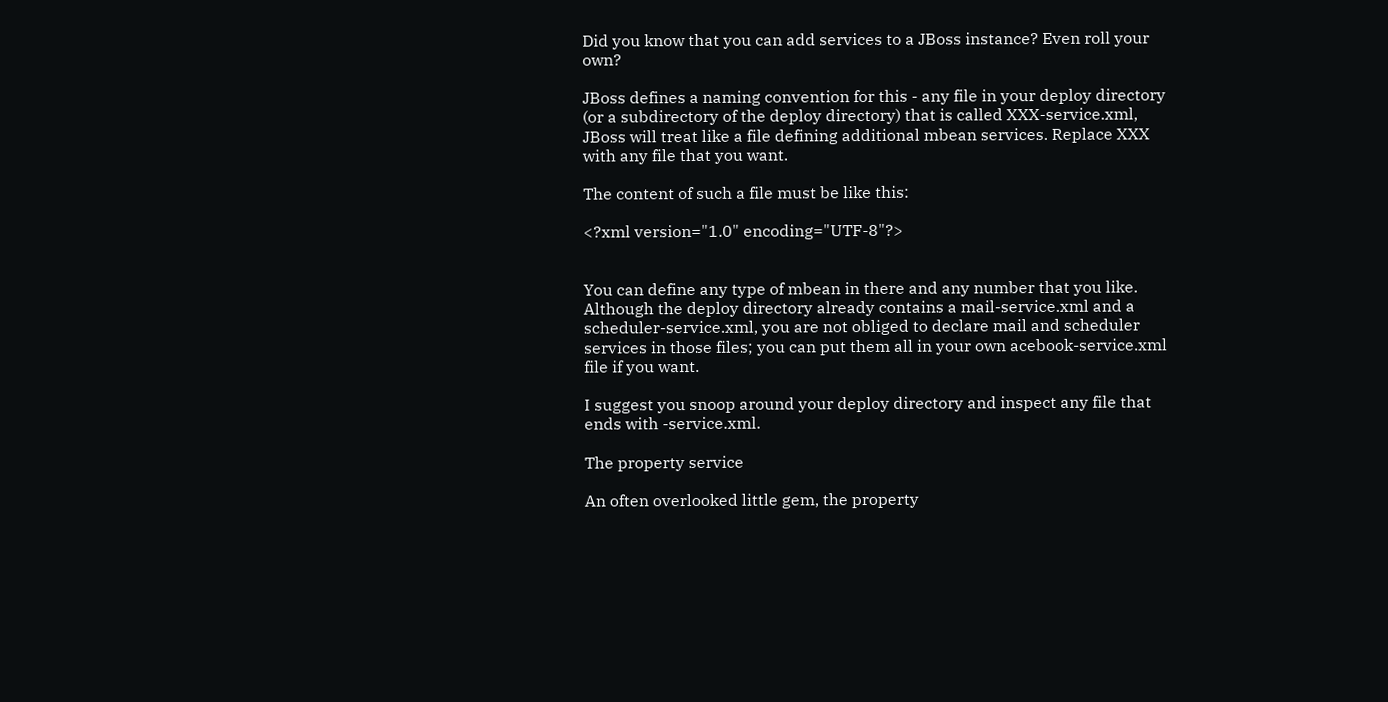Did you know that you can add services to a JBoss instance? Even roll your own?

JBoss defines a naming convention for this - any file in your deploy directory (or a subdirectory of the deploy directory) that is called XXX-service.xml, JBoss will treat like a file defining additional mbean services. Replace XXX with any file that you want.

The content of such a file must be like this:

<?xml version="1.0" encoding="UTF-8"?>


You can define any type of mbean in there and any number that you like. Although the deploy directory already contains a mail-service.xml and a scheduler-service.xml, you are not obliged to declare mail and scheduler services in those files; you can put them all in your own acebook-service.xml file if you want.

I suggest you snoop around your deploy directory and inspect any file that ends with -service.xml.

The property service

An often overlooked little gem, the property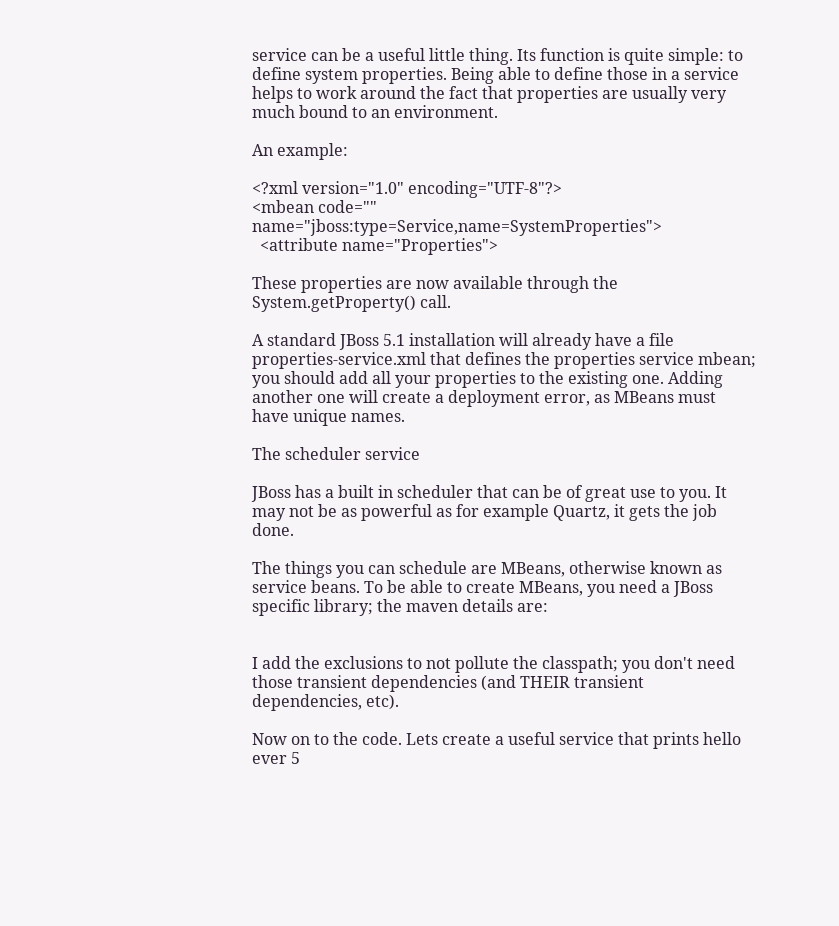service can be a useful little thing. Its function is quite simple: to define system properties. Being able to define those in a service helps to work around the fact that properties are usually very much bound to an environment.

An example:

<?xml version="1.0" encoding="UTF-8"?>
<mbean code="" name="jboss:type=Service,name=SystemProperties">
  <attribute name="Properties">

These properties are now available through the System.getProperty() call.

A standard JBoss 5.1 installation will already have a file properties-service.xml that defines the properties service mbean; you should add all your properties to the existing one. Adding another one will create a deployment error, as MBeans must have unique names.

The scheduler service

JBoss has a built in scheduler that can be of great use to you. It may not be as powerful as for example Quartz, it gets the job done.

The things you can schedule are MBeans, otherwise known as service beans. To be able to create MBeans, you need a JBoss specific library; the maven details are:


I add the exclusions to not pollute the classpath; you don't need those transient dependencies (and THEIR transient dependencies, etc).

Now on to the code. Lets create a useful service that prints hello ever 5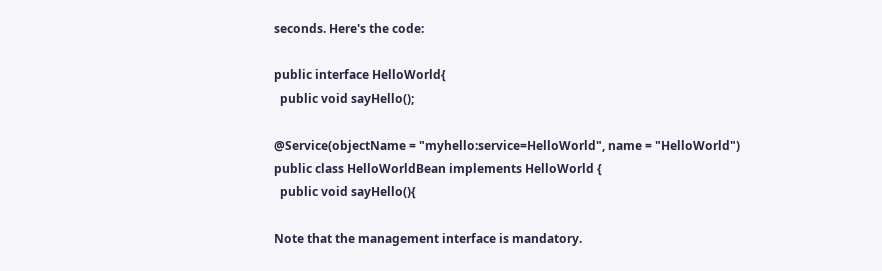seconds. Here's the code:

public interface HelloWorld{
  public void sayHello();

@Service(objectName = "myhello:service=HelloWorld", name = "HelloWorld")
public class HelloWorldBean implements HelloWorld {
  public void sayHello(){

Note that the management interface is mandatory.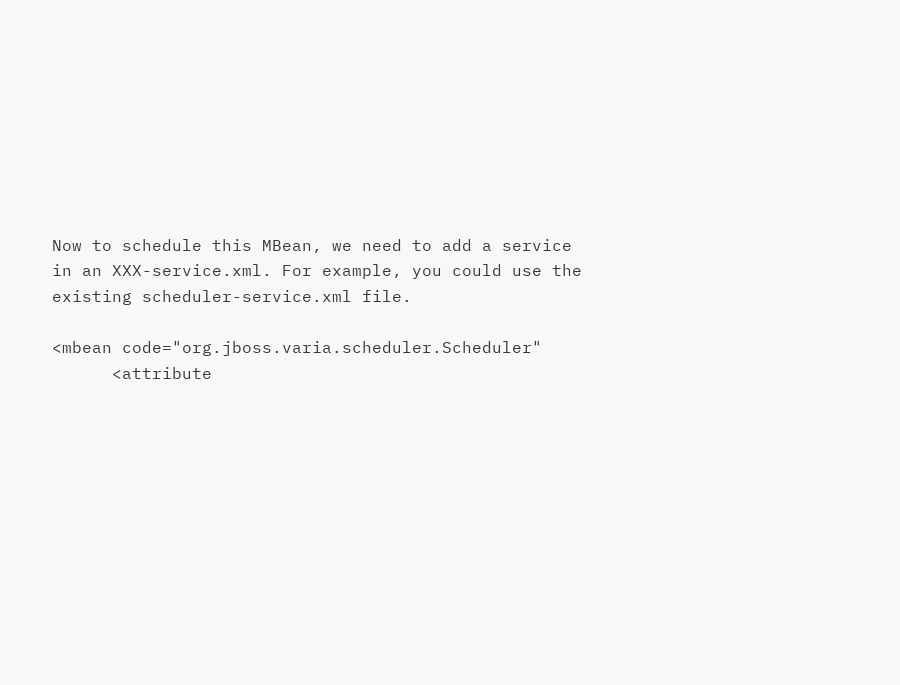Now to schedule this MBean, we need to add a service in an XXX-service.xml. For example, you could use the existing scheduler-service.xml file.

<mbean code="org.jboss.varia.scheduler.Scheduler"
      <attribute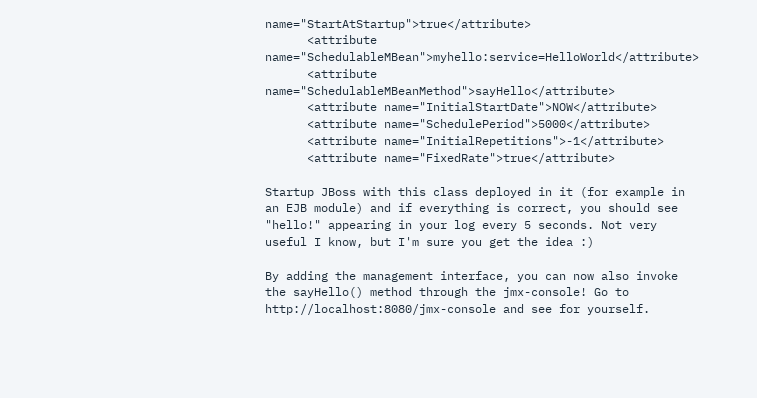name="StartAtStartup">true</attribute>
      <attribute name="SchedulableMBean">myhello:service=HelloWorld</attribute>
      <attribute name="SchedulableMBeanMethod">sayHello</attribute>
      <attribute name="InitialStartDate">NOW</attribute>
      <attribute name="SchedulePeriod">5000</attribute>
      <attribute name="InitialRepetitions">-1</attribute>
      <attribute name="FixedRate">true</attribute>

Startup JBoss with this class deployed in it (for example in an EJB module) and if everything is correct, you should see "hello!" appearing in your log every 5 seconds. Not very useful I know, but I'm sure you get the idea :)

By adding the management interface, you can now also invoke the sayHello() method through the jmx-console! Go to http://localhost:8080/jmx-console and see for yourself.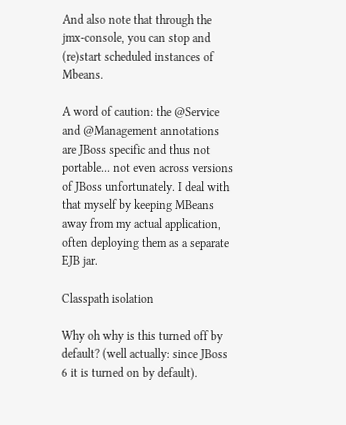And also note that through the jmx-console, you can stop and (re)start scheduled instances of Mbeans.

A word of caution: the @Service and @Management annotations are JBoss specific and thus not portable... not even across versions of JBoss unfortunately. I deal with that myself by keeping MBeans away from my actual application, often deploying them as a separate EJB jar.

Classpath isolation

Why oh why is this turned off by default? (well actually: since JBoss 6 it is turned on by default).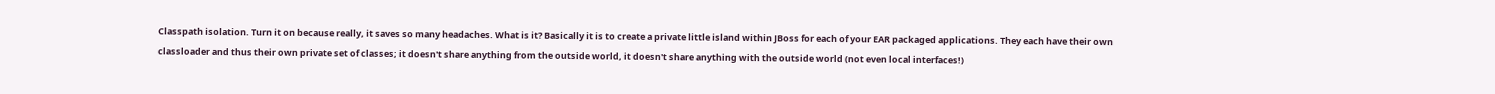Classpath isolation. Turn it on because really, it saves so many headaches. What is it? Basically it is to create a private little island within JBoss for each of your EAR packaged applications. They each have their own classloader and thus their own private set of classes; it doesn't share anything from the outside world, it doesn't share anything with the outside world (not even local interfaces!)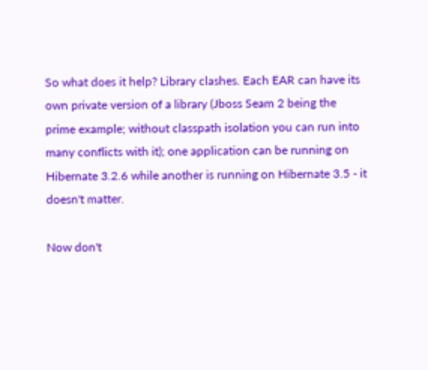So what does it help? Library clashes. Each EAR can have its own private version of a library (Jboss Seam 2 being the prime example; without classpath isolation you can run into many conflicts with it); one application can be running on Hibernate 3.2.6 while another is running on Hibernate 3.5 - it doesn't matter.

Now don't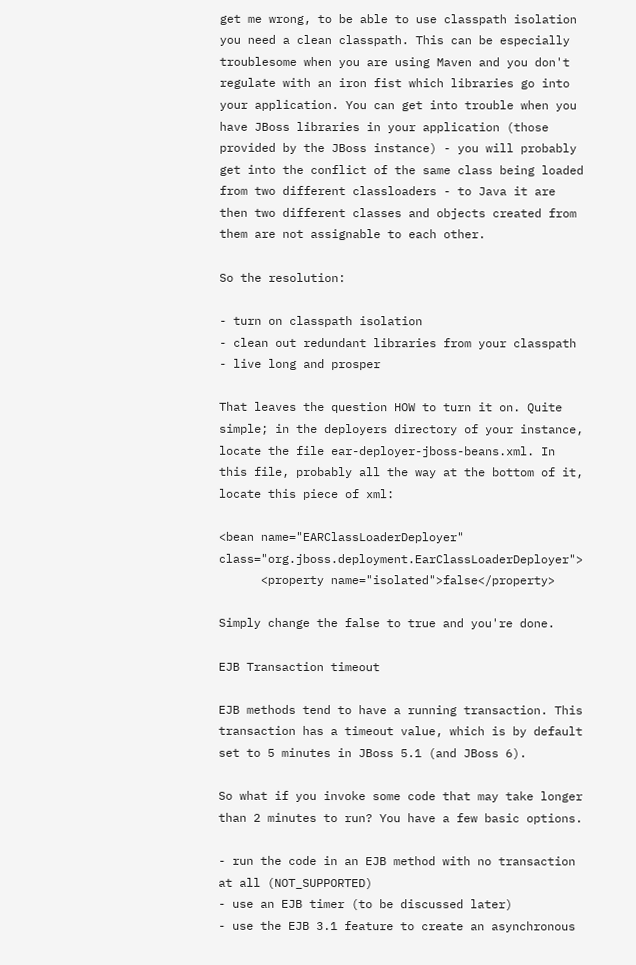get me wrong, to be able to use classpath isolation you need a clean classpath. This can be especially troublesome when you are using Maven and you don't regulate with an iron fist which libraries go into your application. You can get into trouble when you have JBoss libraries in your application (those provided by the JBoss instance) - you will probably get into the conflict of the same class being loaded from two different classloaders - to Java it are then two different classes and objects created from them are not assignable to each other.

So the resolution:

- turn on classpath isolation
- clean out redundant libraries from your classpath
- live long and prosper

That leaves the question HOW to turn it on. Quite simple; in the deployers directory of your instance, locate the file ear-deployer-jboss-beans.xml. In this file, probably all the way at the bottom of it, locate this piece of xml:

<bean name="EARClassLoaderDeployer" class="org.jboss.deployment.EarClassLoaderDeployer">
      <property name="isolated">false</property>

Simply change the false to true and you're done.

EJB Transaction timeout

EJB methods tend to have a running transaction. This transaction has a timeout value, which is by default set to 5 minutes in JBoss 5.1 (and JBoss 6).

So what if you invoke some code that may take longer than 2 minutes to run? You have a few basic options.

- run the code in an EJB method with no transaction at all (NOT_SUPPORTED)
- use an EJB timer (to be discussed later)
- use the EJB 3.1 feature to create an asynchronous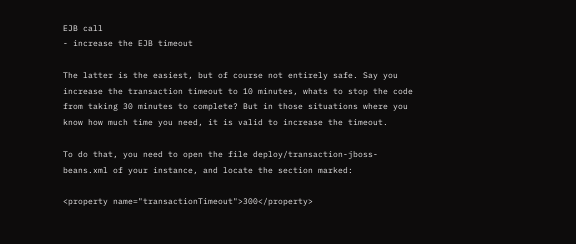EJB call
- increase the EJB timeout

The latter is the easiest, but of course not entirely safe. Say you increase the transaction timeout to 10 minutes, whats to stop the code from taking 30 minutes to complete? But in those situations where you know how much time you need, it is valid to increase the timeout.

To do that, you need to open the file deploy/transaction-jboss-beans.xml of your instance, and locate the section marked:

<property name="transactionTimeout">300</property>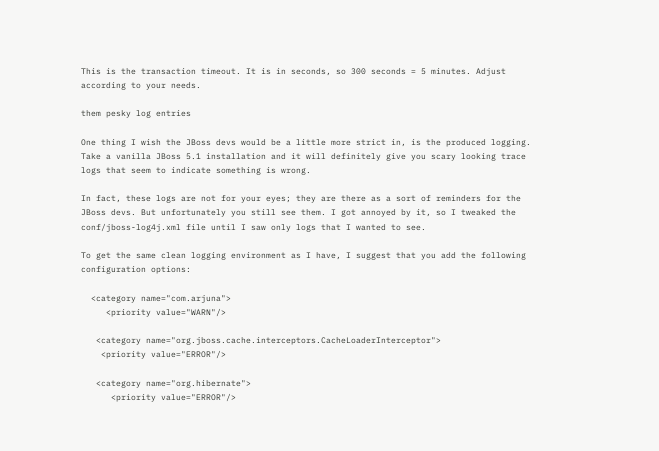This is the transaction timeout. It is in seconds, so 300 seconds = 5 minutes. Adjust according to your needs.

them pesky log entries

One thing I wish the JBoss devs would be a little more strict in, is the produced logging. Take a vanilla JBoss 5.1 installation and it will definitely give you scary looking trace logs that seem to indicate something is wrong.

In fact, these logs are not for your eyes; they are there as a sort of reminders for the JBoss devs. But unfortunately you still see them. I got annoyed by it, so I tweaked the conf/jboss-log4j.xml file until I saw only logs that I wanted to see.

To get the same clean logging environment as I have, I suggest that you add the following configuration options:

  <category name="com.arjuna">
     <priority value="WARN"/>

   <category name="org.jboss.cache.interceptors.CacheLoaderInterceptor">
    <priority value="ERROR"/>

   <category name="org.hibernate">
      <priority value="ERROR"/>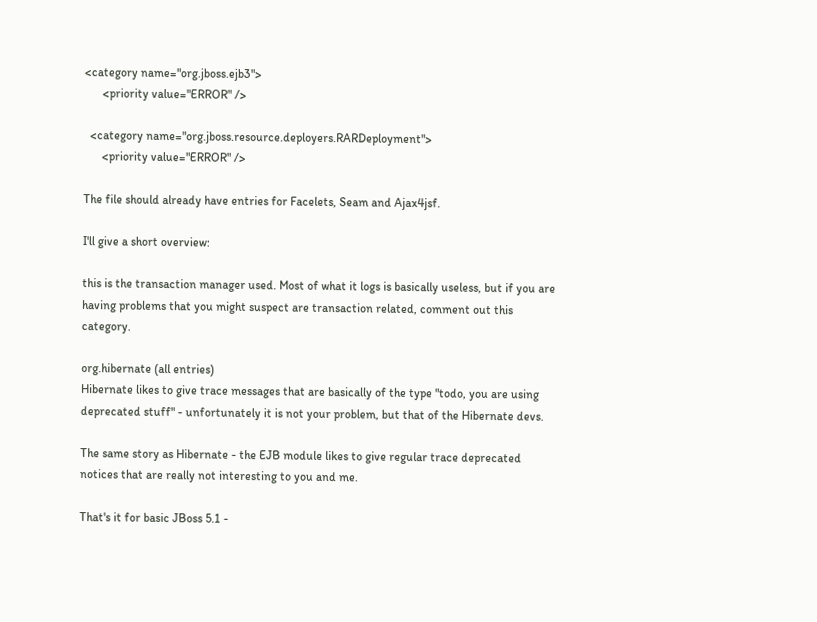<category name="org.jboss.ejb3">
      <priority value="ERROR" />

  <category name="org.jboss.resource.deployers.RARDeployment">
      <priority value="ERROR" />

The file should already have entries for Facelets, Seam and Ajax4jsf.

I'll give a short overview:

this is the transaction manager used. Most of what it logs is basically useless, but if you are having problems that you might suspect are transaction related, comment out this category.

org.hibernate (all entries)
Hibernate likes to give trace messages that are basically of the type "todo, you are using deprecated stuff" - unfortunately it is not your problem, but that of the Hibernate devs.

The same story as Hibernate - the EJB module likes to give regular trace deprecated notices that are really not interesting to you and me.

That's it for basic JBoss 5.1 -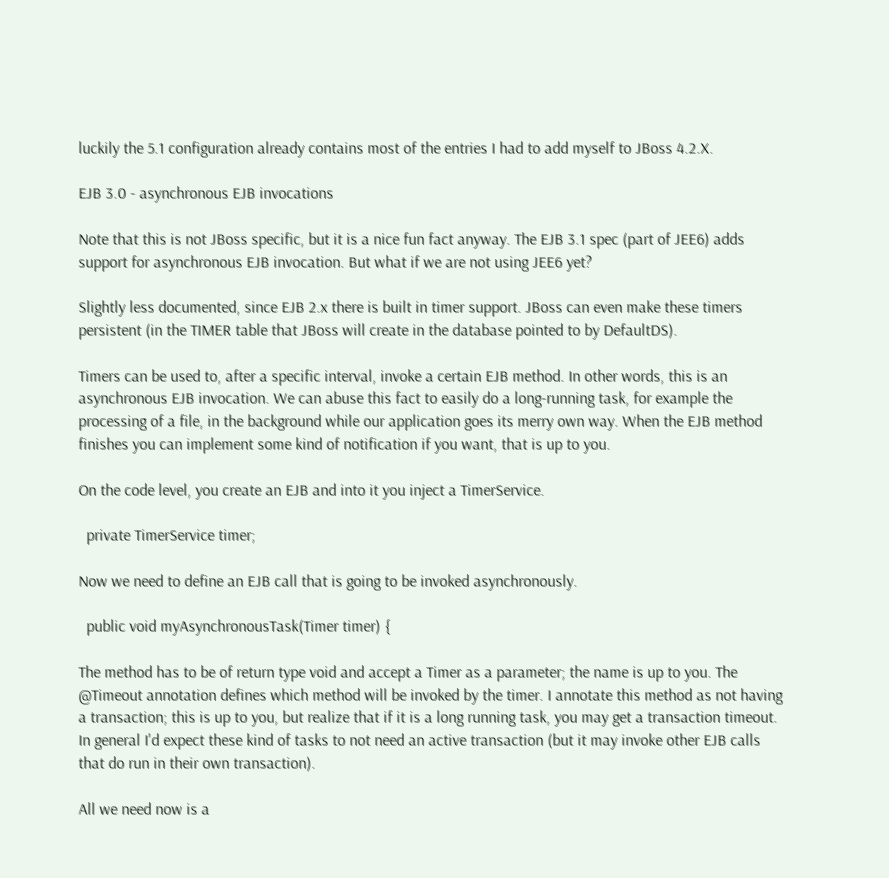luckily the 5.1 configuration already contains most of the entries I had to add myself to JBoss 4.2.X.

EJB 3.0 - asynchronous EJB invocations

Note that this is not JBoss specific, but it is a nice fun fact anyway. The EJB 3.1 spec (part of JEE6) adds support for asynchronous EJB invocation. But what if we are not using JEE6 yet?

Slightly less documented, since EJB 2.x there is built in timer support. JBoss can even make these timers persistent (in the TIMER table that JBoss will create in the database pointed to by DefaultDS).

Timers can be used to, after a specific interval, invoke a certain EJB method. In other words, this is an asynchronous EJB invocation. We can abuse this fact to easily do a long-running task, for example the processing of a file, in the background while our application goes its merry own way. When the EJB method finishes you can implement some kind of notification if you want, that is up to you.

On the code level, you create an EJB and into it you inject a TimerService.

  private TimerService timer;

Now we need to define an EJB call that is going to be invoked asynchronously.

  public void myAsynchronousTask(Timer timer) {

The method has to be of return type void and accept a Timer as a parameter; the name is up to you. The @Timeout annotation defines which method will be invoked by the timer. I annotate this method as not having a transaction; this is up to you, but realize that if it is a long running task, you may get a transaction timeout. In general I'd expect these kind of tasks to not need an active transaction (but it may invoke other EJB calls that do run in their own transaction).

All we need now is a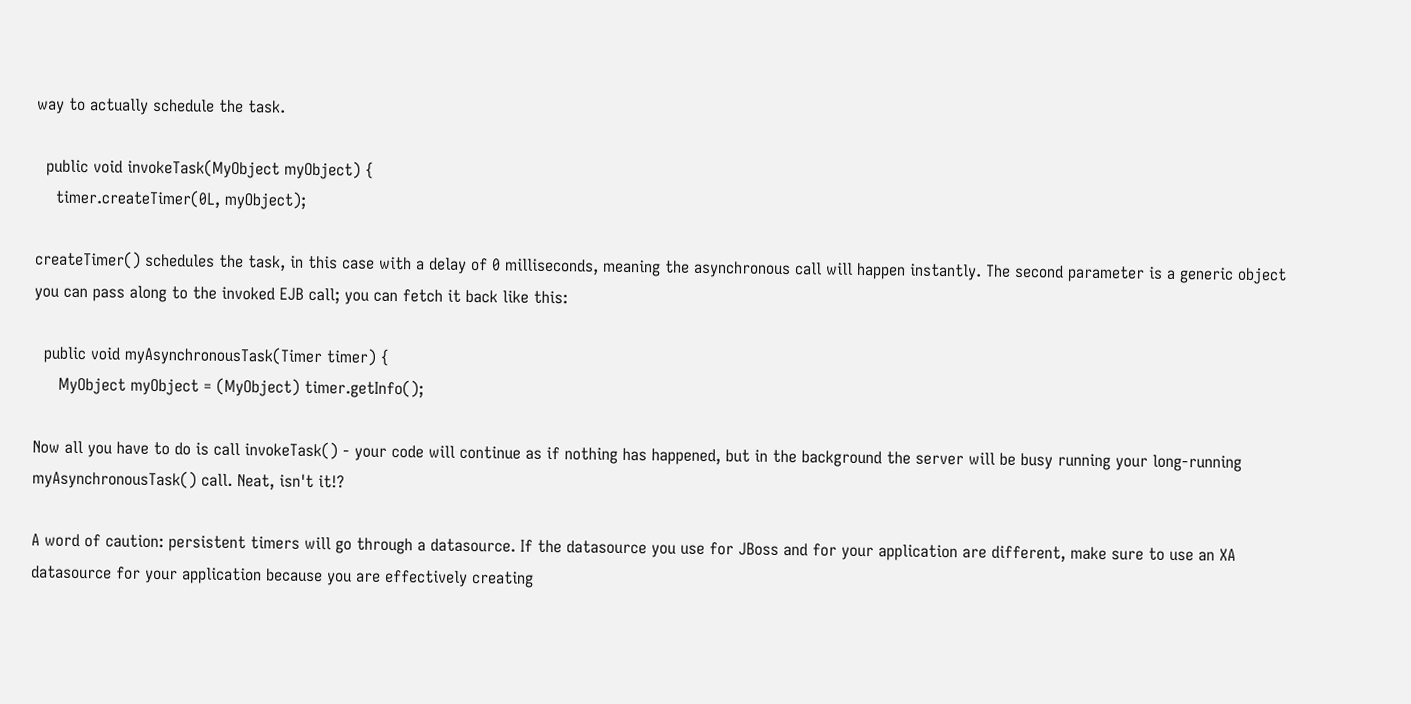way to actually schedule the task.

  public void invokeTask(MyObject myObject) {
    timer.createTimer(0L, myObject);

createTimer() schedules the task, in this case with a delay of 0 milliseconds, meaning the asynchronous call will happen instantly. The second parameter is a generic object you can pass along to the invoked EJB call; you can fetch it back like this:

  public void myAsynchronousTask(Timer timer) {
     MyObject myObject = (MyObject) timer.getInfo();

Now all you have to do is call invokeTask() - your code will continue as if nothing has happened, but in the background the server will be busy running your long-running myAsynchronousTask() call. Neat, isn't it!?

A word of caution: persistent timers will go through a datasource. If the datasource you use for JBoss and for your application are different, make sure to use an XA datasource for your application because you are effectively creating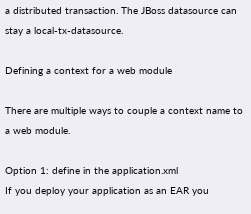a distributed transaction. The JBoss datasource can stay a local-tx-datasource.

Defining a context for a web module

There are multiple ways to couple a context name to a web module.

Option 1: define in the application.xml
If you deploy your application as an EAR you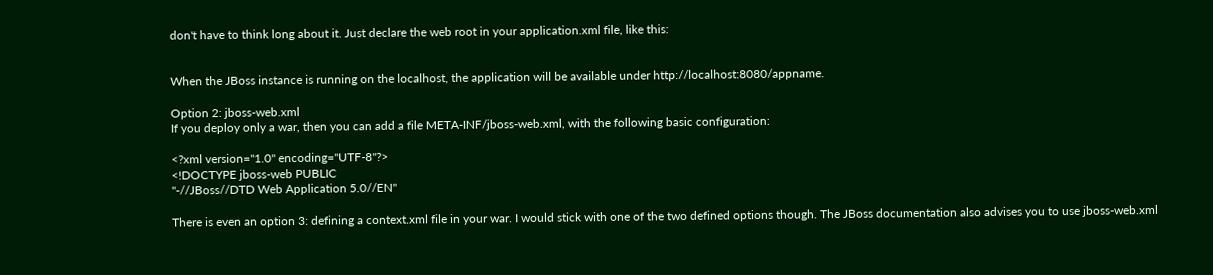don't have to think long about it. Just declare the web root in your application.xml file, like this:


When the JBoss instance is running on the localhost, the application will be available under http://localhost:8080/appname.

Option 2: jboss-web.xml
If you deploy only a war, then you can add a file META-INF/jboss-web.xml, with the following basic configuration:

<?xml version="1.0" encoding="UTF-8"?>
<!DOCTYPE jboss-web PUBLIC
"-//JBoss//DTD Web Application 5.0//EN"

There is even an option 3: defining a context.xml file in your war. I would stick with one of the two defined options though. The JBoss documentation also advises you to use jboss-web.xml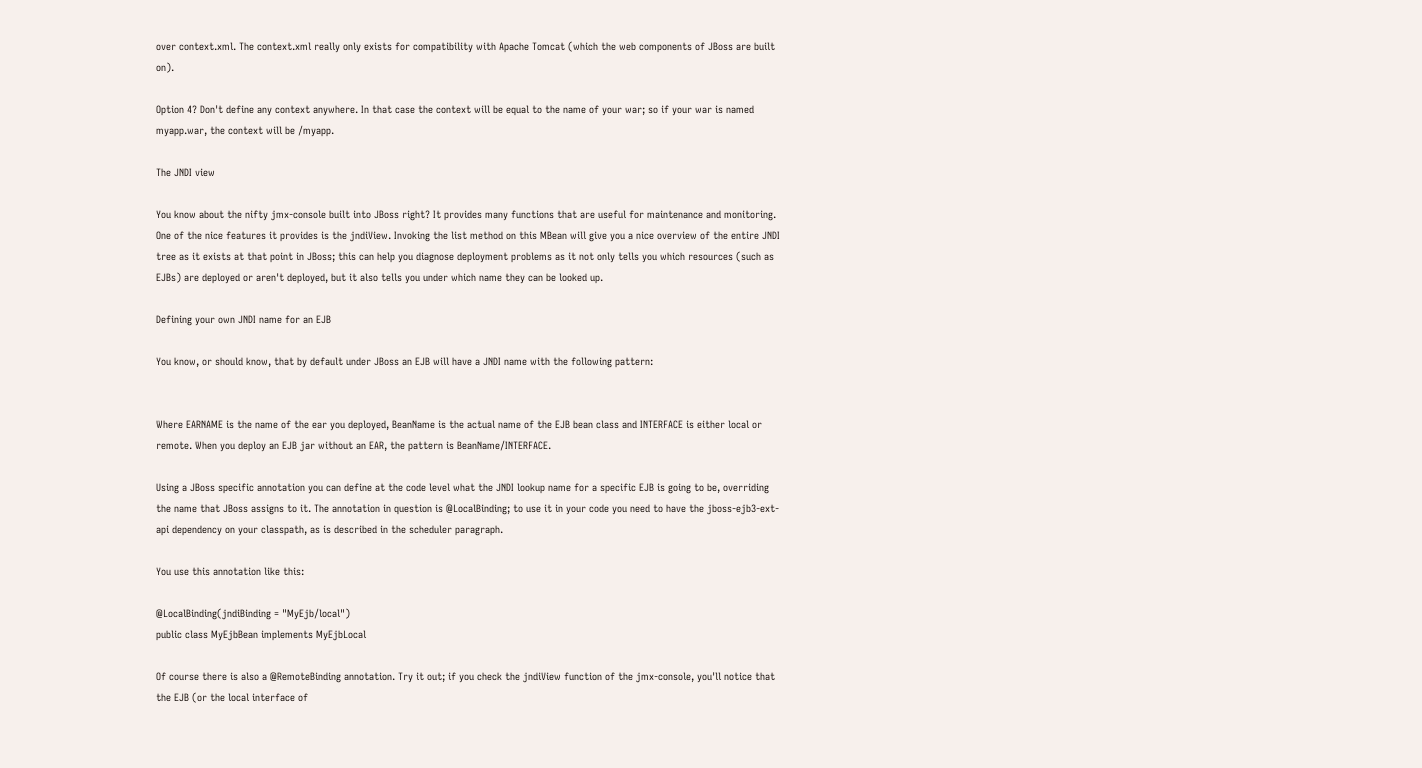over context.xml. The context.xml really only exists for compatibility with Apache Tomcat (which the web components of JBoss are built on).

Option 4? Don't define any context anywhere. In that case the context will be equal to the name of your war; so if your war is named myapp.war, the context will be /myapp.

The JNDI view

You know about the nifty jmx-console built into JBoss right? It provides many functions that are useful for maintenance and monitoring. One of the nice features it provides is the jndiView. Invoking the list method on this MBean will give you a nice overview of the entire JNDI tree as it exists at that point in JBoss; this can help you diagnose deployment problems as it not only tells you which resources (such as EJBs) are deployed or aren't deployed, but it also tells you under which name they can be looked up.

Defining your own JNDI name for an EJB

You know, or should know, that by default under JBoss an EJB will have a JNDI name with the following pattern:


Where EARNAME is the name of the ear you deployed, BeanName is the actual name of the EJB bean class and INTERFACE is either local or remote. When you deploy an EJB jar without an EAR, the pattern is BeanName/INTERFACE.

Using a JBoss specific annotation you can define at the code level what the JNDI lookup name for a specific EJB is going to be, overriding the name that JBoss assigns to it. The annotation in question is @LocalBinding; to use it in your code you need to have the jboss-ejb3-ext-api dependency on your classpath, as is described in the scheduler paragraph.

You use this annotation like this:

@LocalBinding(jndiBinding = "MyEjb/local")
public class MyEjbBean implements MyEjbLocal

Of course there is also a @RemoteBinding annotation. Try it out; if you check the jndiView function of the jmx-console, you'll notice that the EJB (or the local interface of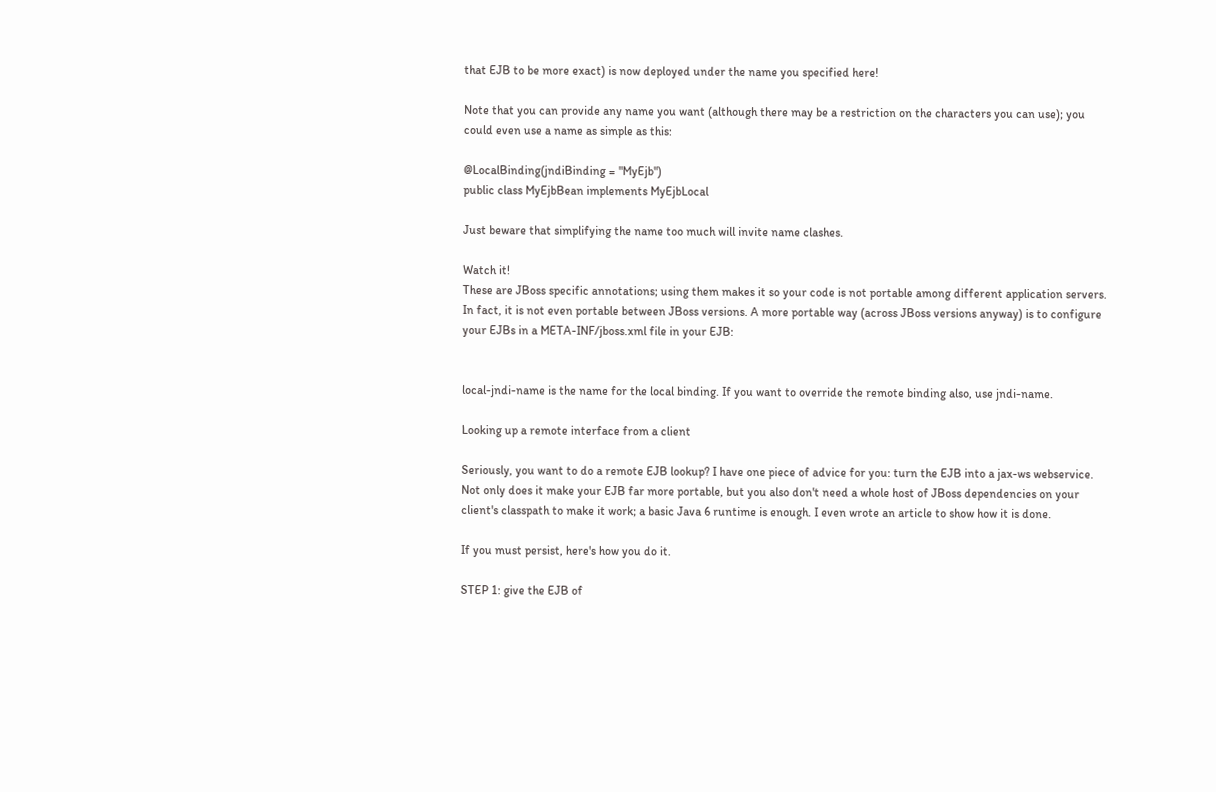that EJB to be more exact) is now deployed under the name you specified here!

Note that you can provide any name you want (although there may be a restriction on the characters you can use); you could even use a name as simple as this:

@LocalBinding(jndiBinding = "MyEjb")
public class MyEjbBean implements MyEjbLocal

Just beware that simplifying the name too much will invite name clashes.

Watch it!
These are JBoss specific annotations; using them makes it so your code is not portable among different application servers. In fact, it is not even portable between JBoss versions. A more portable way (across JBoss versions anyway) is to configure your EJBs in a META-INF/jboss.xml file in your EJB:


local-jndi-name is the name for the local binding. If you want to override the remote binding also, use jndi-name.

Looking up a remote interface from a client

Seriously, you want to do a remote EJB lookup? I have one piece of advice for you: turn the EJB into a jax-ws webservice. Not only does it make your EJB far more portable, but you also don't need a whole host of JBoss dependencies on your client's classpath to make it work; a basic Java 6 runtime is enough. I even wrote an article to show how it is done.

If you must persist, here's how you do it.

STEP 1: give the EJB of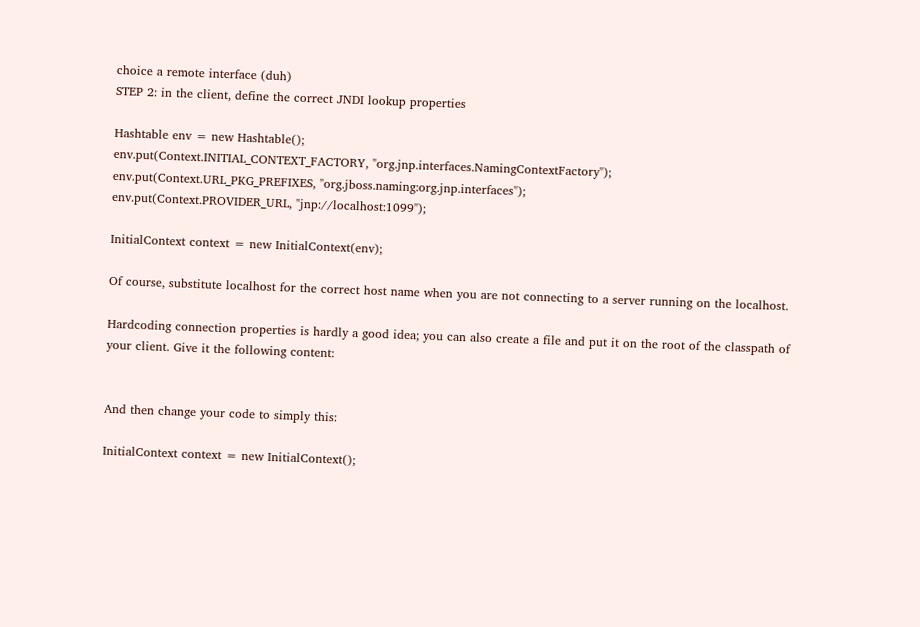choice a remote interface (duh)
STEP 2: in the client, define the correct JNDI lookup properties

Hashtable env = new Hashtable();
env.put(Context.INITIAL_CONTEXT_FACTORY, "org.jnp.interfaces.NamingContextFactory");
env.put(Context.URL_PKG_PREFIXES, "org.jboss.naming:org.jnp.interfaces");
env.put(Context.PROVIDER_URL, "jnp://localhost:1099");

InitialContext context = new InitialContext(env);

Of course, substitute localhost for the correct host name when you are not connecting to a server running on the localhost.

Hardcoding connection properties is hardly a good idea; you can also create a file and put it on the root of the classpath of your client. Give it the following content:


And then change your code to simply this:

InitialContext context = new InitialContext();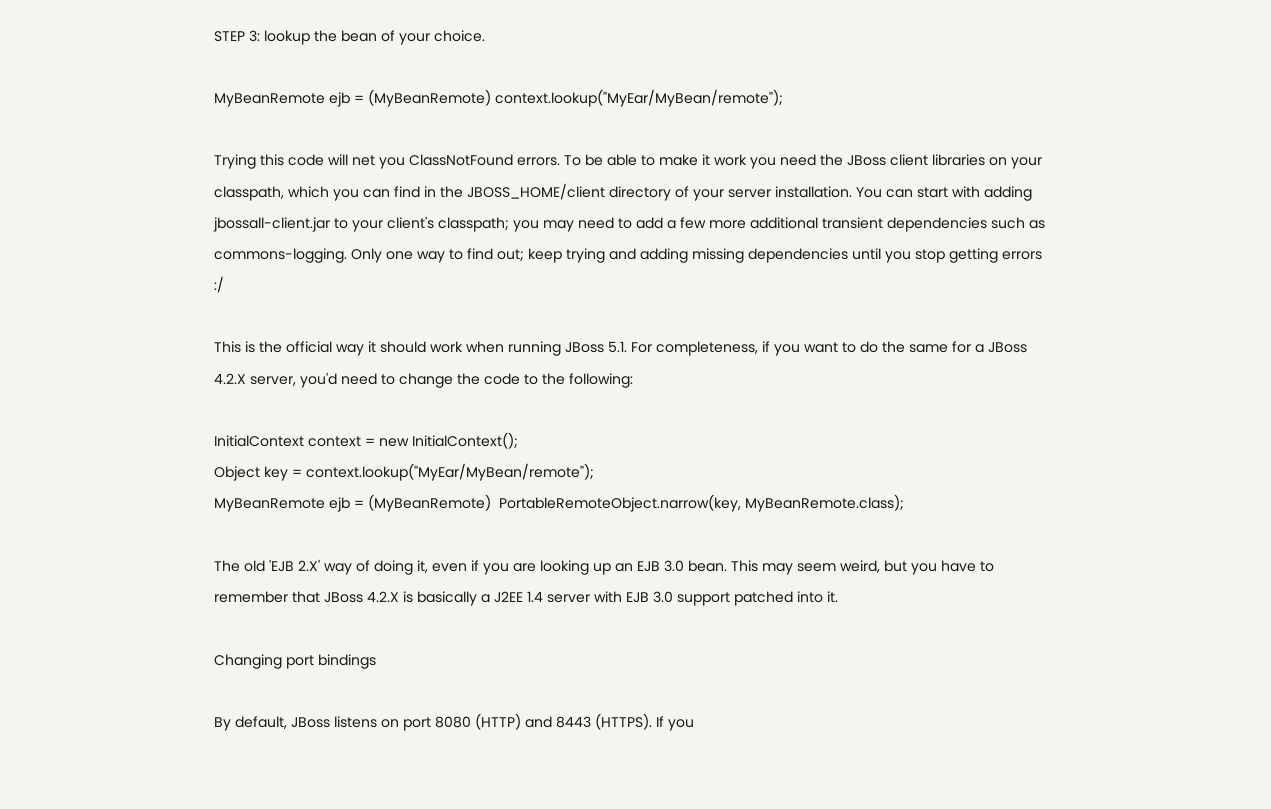STEP 3: lookup the bean of your choice.

MyBeanRemote ejb = (MyBeanRemote) context.lookup("MyEar/MyBean/remote");

Trying this code will net you ClassNotFound errors. To be able to make it work you need the JBoss client libraries on your classpath, which you can find in the JBOSS_HOME/client directory of your server installation. You can start with adding jbossall-client.jar to your client's classpath; you may need to add a few more additional transient dependencies such as commons-logging. Only one way to find out; keep trying and adding missing dependencies until you stop getting errors :/

This is the official way it should work when running JBoss 5.1. For completeness, if you want to do the same for a JBoss 4.2.X server, you'd need to change the code to the following:

InitialContext context = new InitialContext();
Object key = context.lookup("MyEar/MyBean/remote");
MyBeanRemote ejb = (MyBeanRemote)  PortableRemoteObject.narrow(key, MyBeanRemote.class);

The old 'EJB 2.X' way of doing it, even if you are looking up an EJB 3.0 bean. This may seem weird, but you have to remember that JBoss 4.2.X is basically a J2EE 1.4 server with EJB 3.0 support patched into it.

Changing port bindings

By default, JBoss listens on port 8080 (HTTP) and 8443 (HTTPS). If you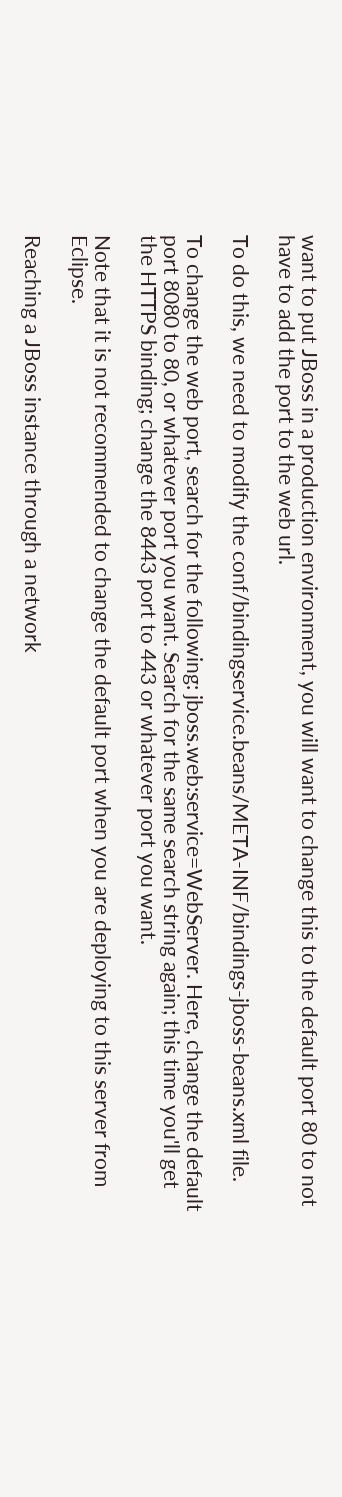want to put JBoss in a production environment, you will want to change this to the default port 80 to not have to add the port to the web url.

To do this, we need to modify the conf/bindingservice.beans/META-INF/bindings-jboss-beans.xml file.

To change the web port, search for the following: jboss.web:service=WebServer. Here, change the default port 8080 to 80, or whatever port you want. Search for the same search string again; this time you'll get the HTTPS binding; change the 8443 port to 443 or whatever port you want.

Note that it is not recommended to change the default port when you are deploying to this server from Eclipse.

Reaching a JBoss instance through a network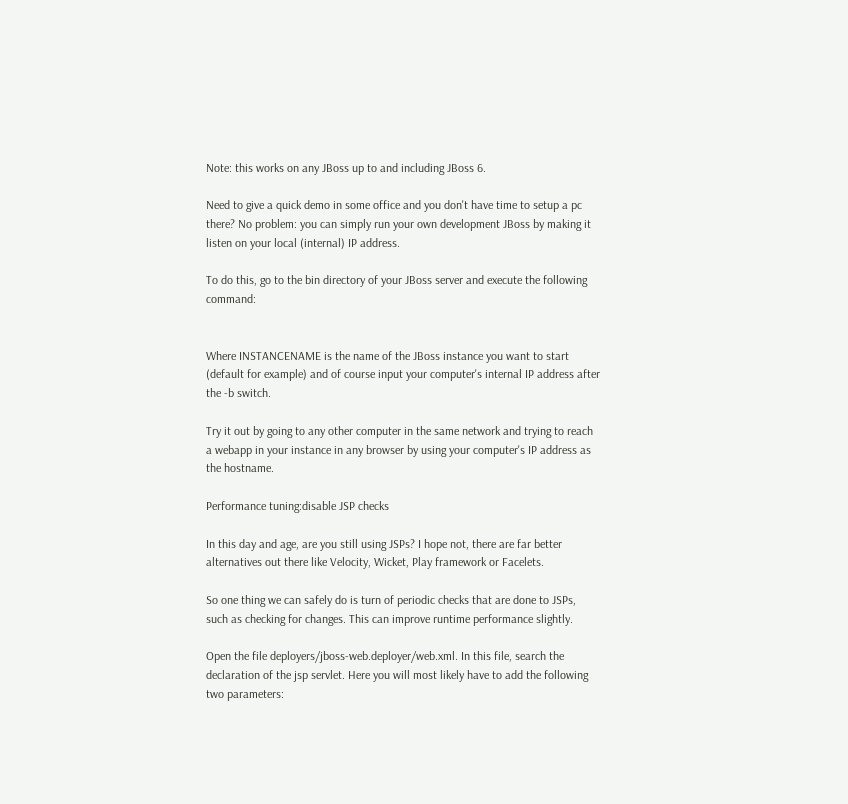Note: this works on any JBoss up to and including JBoss 6.

Need to give a quick demo in some office and you don't have time to setup a pc there? No problem: you can simply run your own development JBoss by making it listen on your local (internal) IP address.

To do this, go to the bin directory of your JBoss server and execute the following command:


Where INSTANCENAME is the name of the JBoss instance you want to start (default for example) and of course input your computer's internal IP address after the -b switch.

Try it out by going to any other computer in the same network and trying to reach a webapp in your instance in any browser by using your computer's IP address as the hostname.

Performance tuning:disable JSP checks

In this day and age, are you still using JSPs? I hope not, there are far better alternatives out there like Velocity, Wicket, Play framework or Facelets.

So one thing we can safely do is turn of periodic checks that are done to JSPs, such as checking for changes. This can improve runtime performance slightly.

Open the file deployers/jboss-web.deployer/web.xml. In this file, search the declaration of the jsp servlet. Here you will most likely have to add the following two parameters: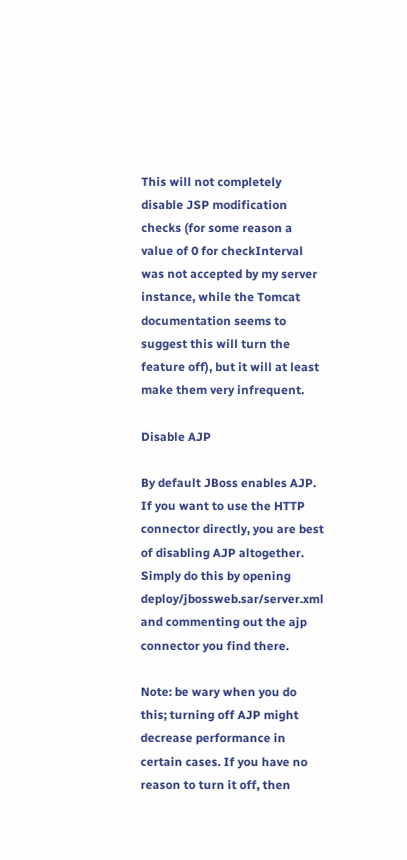This will not completely disable JSP modification checks (for some reason a value of 0 for checkInterval was not accepted by my server instance, while the Tomcat documentation seems to suggest this will turn the feature off), but it will at least make them very infrequent.

Disable AJP

By default JBoss enables AJP. If you want to use the HTTP connector directly, you are best of disabling AJP altogether. Simply do this by opening deploy/jbossweb.sar/server.xml and commenting out the ajp connector you find there.

Note: be wary when you do this; turning off AJP might decrease performance in certain cases. If you have no reason to turn it off, then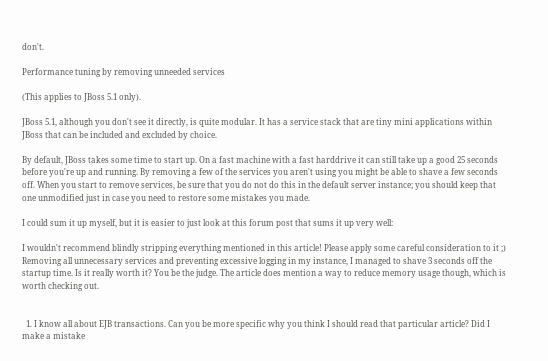don't.

Performance tuning by removing unneeded services

(This applies to JBoss 5.1 only).

JBoss 5.1, although you don't see it directly, is quite modular. It has a service stack that are tiny mini applications within JBoss that can be included and excluded by choice.

By default, JBoss takes some time to start up. On a fast machine with a fast harddrive it can still take up a good 25 seconds before you're up and running. By removing a few of the services you aren't using you might be able to shave a few seconds off. When you start to remove services, be sure that you do not do this in the default server instance; you should keep that one unmodified just in case you need to restore some mistakes you made.

I could sum it up myself, but it is easier to just look at this forum post that sums it up very well:

I wouldn't recommend blindly stripping everything mentioned in this article! Please apply some careful consideration to it ;) Removing all unnecessary services and preventing excessive logging in my instance, I managed to shave 3 seconds off the startup time. Is it really worth it? You be the judge. The article does mention a way to reduce memory usage though, which is worth checking out.


  1. I know all about EJB transactions. Can you be more specific why you think I should read that particular article? Did I make a mistake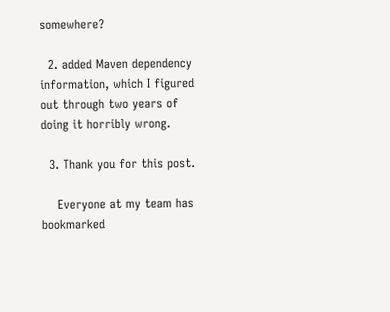somewhere?

  2. added Maven dependency information, which I figured out through two years of doing it horribly wrong.

  3. Thank you for this post.

    Everyone at my team has bookmarked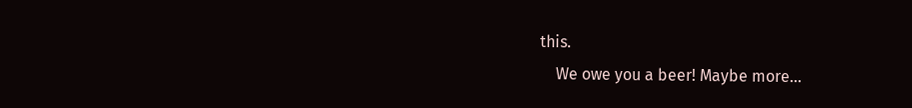this.
    We owe you a beer! Maybe more...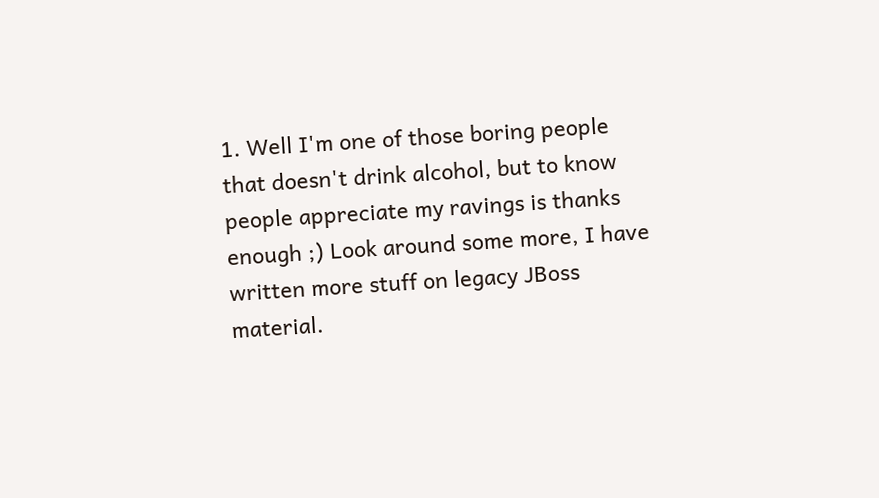1. Well I'm one of those boring people that doesn't drink alcohol, but to know people appreciate my ravings is thanks enough ;) Look around some more, I have written more stuff on legacy JBoss material.